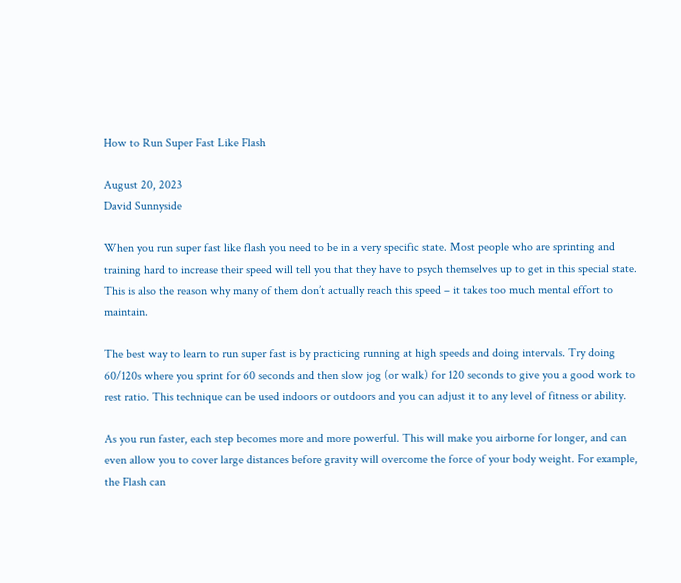How to Run Super Fast Like Flash

August 20, 2023
David Sunnyside

When you run super fast like flash you need to be in a very specific state. Most people who are sprinting and training hard to increase their speed will tell you that they have to psych themselves up to get in this special state. This is also the reason why many of them don’t actually reach this speed – it takes too much mental effort to maintain.

The best way to learn to run super fast is by practicing running at high speeds and doing intervals. Try doing 60/120s where you sprint for 60 seconds and then slow jog (or walk) for 120 seconds to give you a good work to rest ratio. This technique can be used indoors or outdoors and you can adjust it to any level of fitness or ability.

As you run faster, each step becomes more and more powerful. This will make you airborne for longer, and can even allow you to cover large distances before gravity will overcome the force of your body weight. For example, the Flash can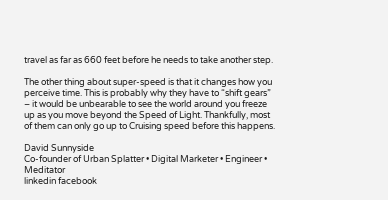travel as far as 660 feet before he needs to take another step.

The other thing about super-speed is that it changes how you perceive time. This is probably why they have to “shift gears” – it would be unbearable to see the world around you freeze up as you move beyond the Speed of Light. Thankfully, most of them can only go up to Cruising speed before this happens.

David Sunnyside
Co-founder of Urban Splatter • Digital Marketer • Engineer • Meditator
linkedin facebook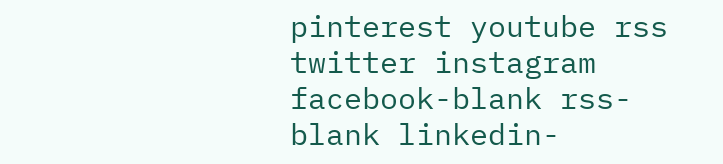pinterest youtube rss twitter instagram facebook-blank rss-blank linkedin-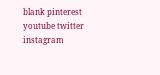blank pinterest youtube twitter instagram